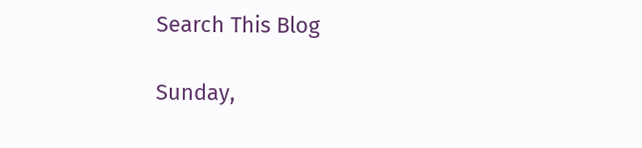Search This Blog

Sunday,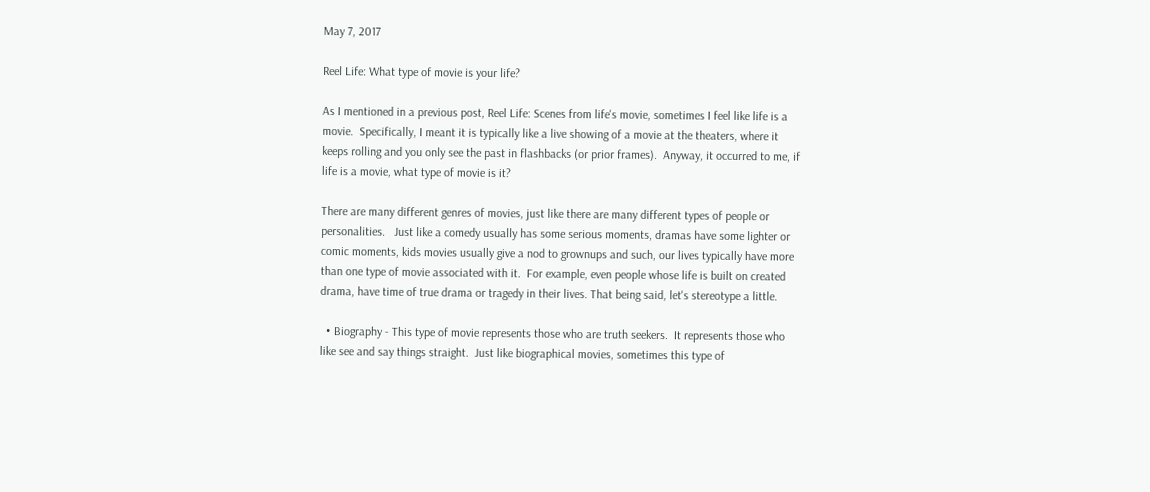May 7, 2017

Reel Life: What type of movie is your life?

As I mentioned in a previous post, Reel Life: Scenes from life's movie, sometimes I feel like life is a movie.  Specifically, I meant it is typically like a live showing of a movie at the theaters, where it keeps rolling and you only see the past in flashbacks (or prior frames).  Anyway, it occurred to me, if life is a movie, what type of movie is it?

There are many different genres of movies, just like there are many different types of people or personalities.   Just like a comedy usually has some serious moments, dramas have some lighter or comic moments, kids movies usually give a nod to grownups and such, our lives typically have more than one type of movie associated with it.  For example, even people whose life is built on created drama, have time of true drama or tragedy in their lives. That being said, let's stereotype a little.

  • Biography - This type of movie represents those who are truth seekers.  It represents those who like see and say things straight.  Just like biographical movies, sometimes this type of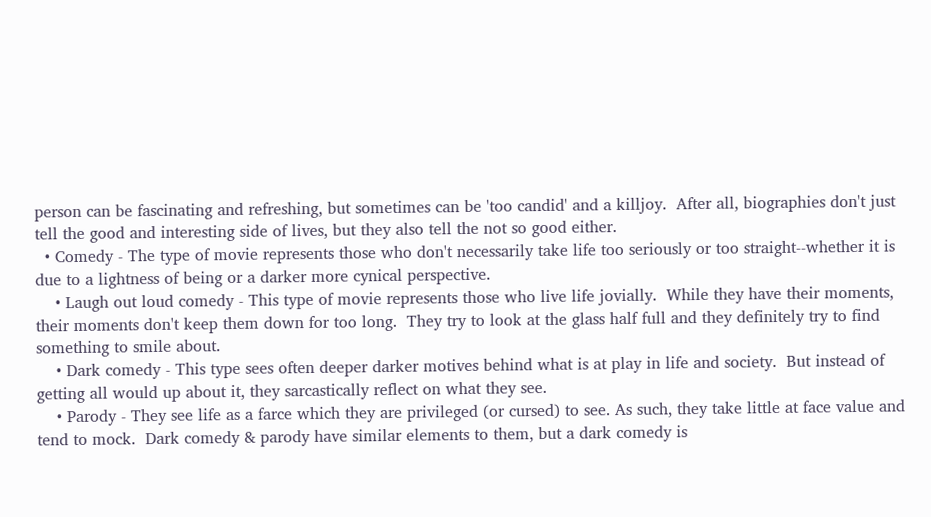person can be fascinating and refreshing, but sometimes can be 'too candid' and a killjoy.  After all, biographies don't just tell the good and interesting side of lives, but they also tell the not so good either.
  • Comedy - The type of movie represents those who don't necessarily take life too seriously or too straight--whether it is due to a lightness of being or a darker more cynical perspective.
    • Laugh out loud comedy - This type of movie represents those who live life jovially.  While they have their moments, their moments don't keep them down for too long.  They try to look at the glass half full and they definitely try to find something to smile about.
    • Dark comedy - This type sees often deeper darker motives behind what is at play in life and society.  But instead of getting all would up about it, they sarcastically reflect on what they see.
    • Parody - They see life as a farce which they are privileged (or cursed) to see. As such, they take little at face value and tend to mock.  Dark comedy & parody have similar elements to them, but a dark comedy is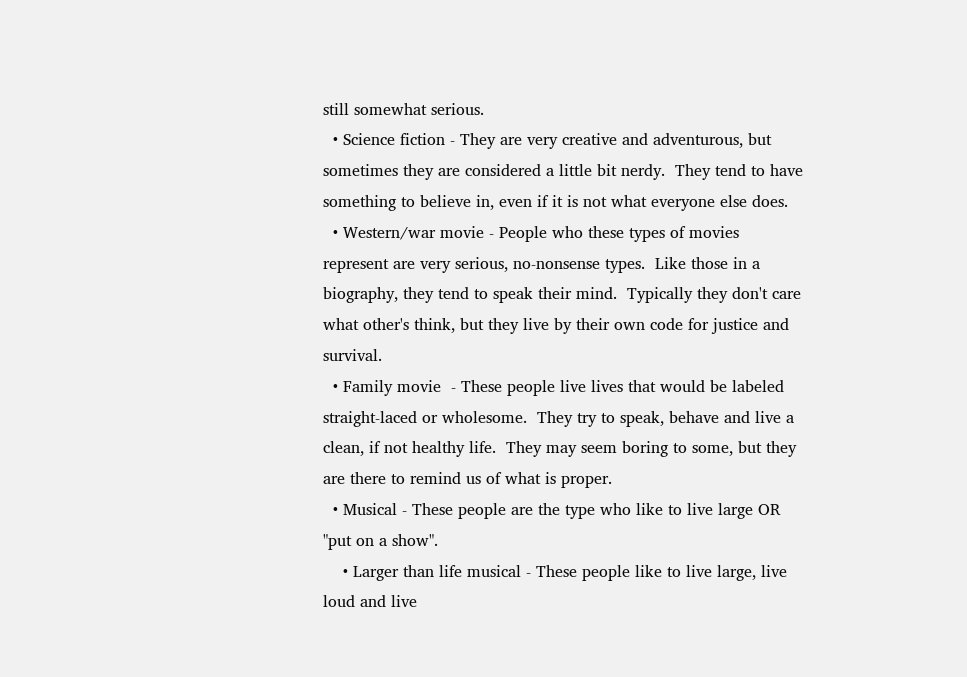still somewhat serious.
  • Science fiction - They are very creative and adventurous, but sometimes they are considered a little bit nerdy.  They tend to have something to believe in, even if it is not what everyone else does.
  • Western/war movie - People who these types of movies represent are very serious, no-nonsense types.  Like those in a biography, they tend to speak their mind.  Typically they don't care what other's think, but they live by their own code for justice and survival.
  • Family movie  - These people live lives that would be labeled straight-laced or wholesome.  They try to speak, behave and live a clean, if not healthy life.  They may seem boring to some, but they are there to remind us of what is proper.
  • Musical - These people are the type who like to live large OR "put on a show".
    • Larger than life musical - These people like to live large, live loud and live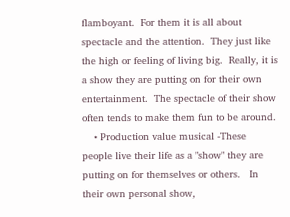flamboyant.  For them it is all about spectacle and the attention.  They just like the high or feeling of living big.  Really, it is a show they are putting on for their own entertainment.  The spectacle of their show often tends to make them fun to be around.
    • Production value musical -These people live their life as a "show" they are putting on for themselves or others.   In their own personal show,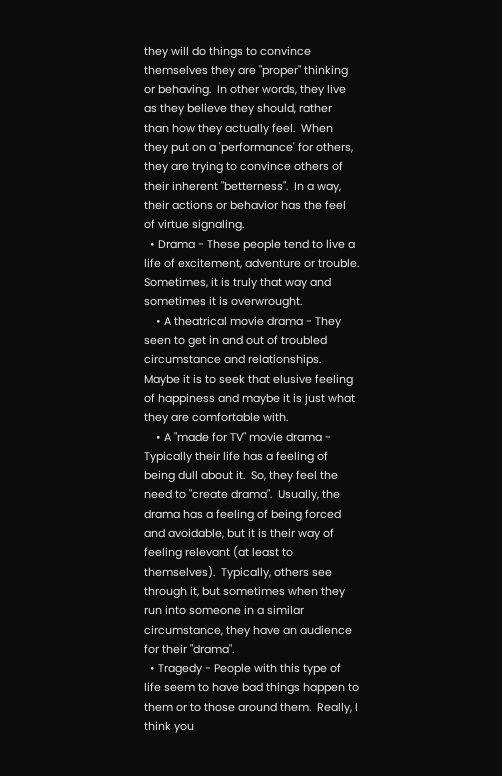they will do things to convince themselves they are "proper" thinking or behaving.  In other words, they live as they believe they should, rather than how they actually feel.  When they put on a 'performance' for others, they are trying to convince others of their inherent "betterness".  In a way, their actions or behavior has the feel of virtue signaling.
  • Drama - These people tend to live a life of excitement, adventure or trouble.  Sometimes, it is truly that way and sometimes it is overwrought.
    • A theatrical movie drama - They seen to get in and out of troubled circumstance and relationships.  Maybe it is to seek that elusive feeling of happiness and maybe it is just what they are comfortable with.
    • A "made for TV" movie drama - Typically their life has a feeling of being dull about it.  So, they feel the need to "create drama".  Usually, the drama has a feeling of being forced and avoidable, but it is their way of feeling relevant (at least to themselves).  Typically, others see through it, but sometimes when they run into someone in a similar circumstance, they have an audience for their "drama".
  • Tragedy - People with this type of life seem to have bad things happen to them or to those around them.  Really, I think you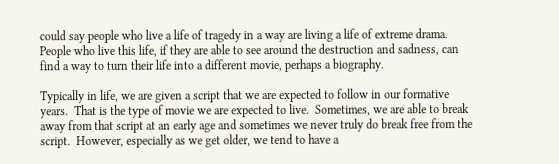could say people who live a life of tragedy in a way are living a life of extreme drama.  People who live this life, if they are able to see around the destruction and sadness, can find a way to turn their life into a different movie, perhaps a biography.

Typically in life, we are given a script that we are expected to follow in our formative years.  That is the type of movie we are expected to live.  Sometimes, we are able to break away from that script at an early age and sometimes we never truly do break free from the script.  However, especially as we get older, we tend to have a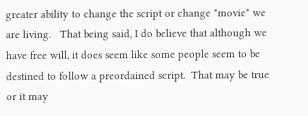greater ability to change the script or change "movie" we are living.   That being said, I do believe that although we have free will, it does seem like some people seem to be destined to follow a preordained script.  That may be true or it may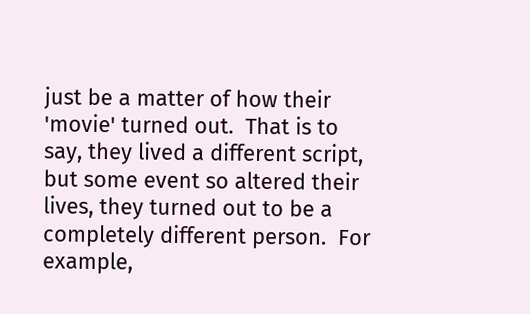just be a matter of how their 'movie' turned out.  That is to say, they lived a different script, but some event so altered their lives, they turned out to be a completely different person.  For example,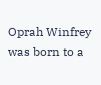Oprah Winfrey was born to a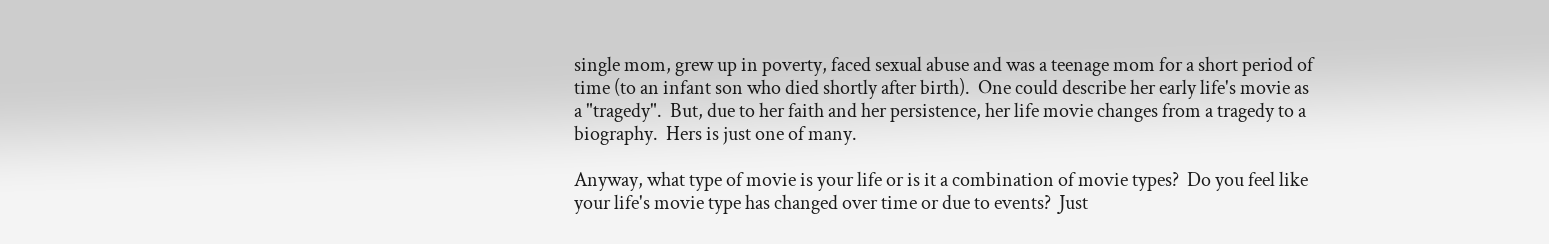single mom, grew up in poverty, faced sexual abuse and was a teenage mom for a short period of time (to an infant son who died shortly after birth).  One could describe her early life's movie as a "tragedy".  But, due to her faith and her persistence, her life movie changes from a tragedy to a biography.  Hers is just one of many.

Anyway, what type of movie is your life or is it a combination of movie types?  Do you feel like your life's movie type has changed over time or due to events?  Just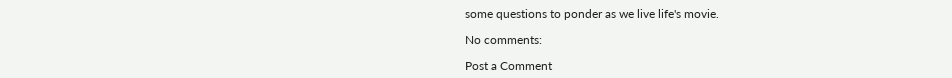some questions to ponder as we live life's movie.

No comments:

Post a Comment